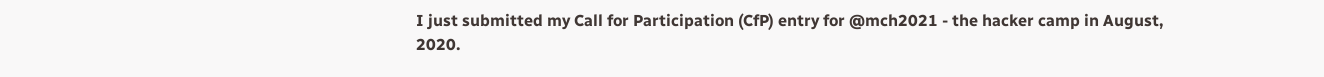I just submitted my Call for Participation (CfP) entry for @mch2021 - the hacker camp in August, 2020.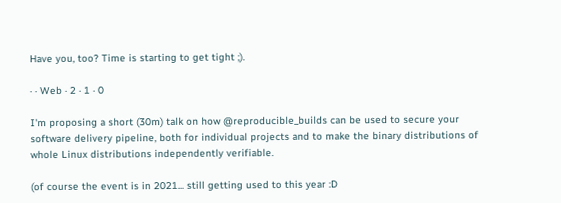Have you, too? Time is starting to get tight ;).

· · Web · 2 · 1 · 0

I'm proposing a short (30m) talk on how @reproducible_builds can be used to secure your software delivery pipeline, both for individual projects and to make the binary distributions of whole Linux distributions independently verifiable.

(of course the event is in 2021... still getting used to this year :D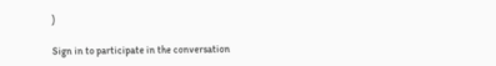)

Sign in to participate in the conversation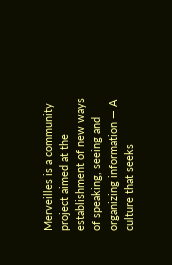Merveilles is a community project aimed at the establishment of new ways of speaking, seeing and organizing information — A culture that seeks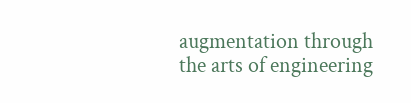augmentation through the arts of engineering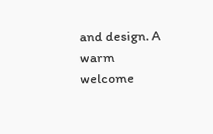and design. A warm welcome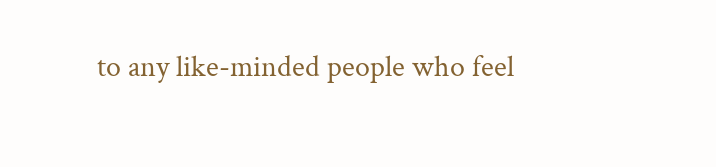to any like-minded people who feel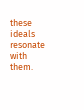these ideals resonate with them.